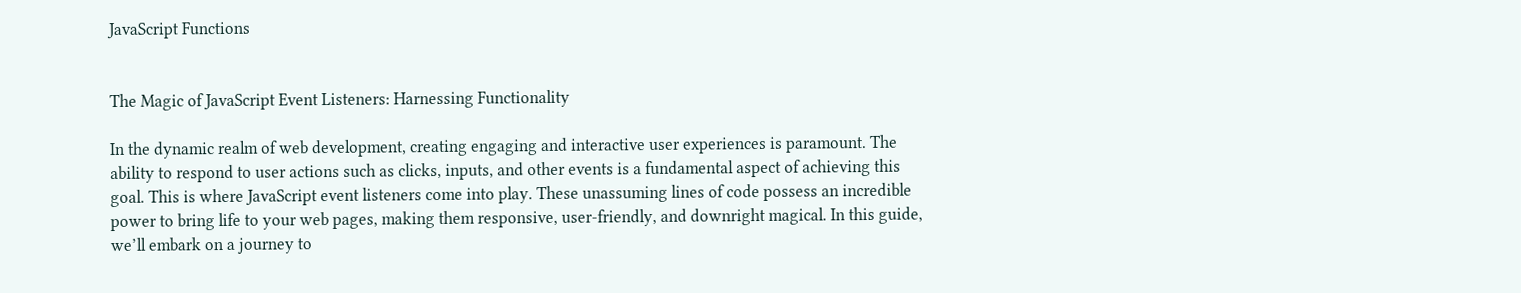JavaScript Functions


The Magic of JavaScript Event Listeners: Harnessing Functionality

In the dynamic realm of web development, creating engaging and interactive user experiences is paramount. The ability to respond to user actions such as clicks, inputs, and other events is a fundamental aspect of achieving this goal. This is where JavaScript event listeners come into play. These unassuming lines of code possess an incredible power to bring life to your web pages, making them responsive, user-friendly, and downright magical. In this guide, we’ll embark on a journey to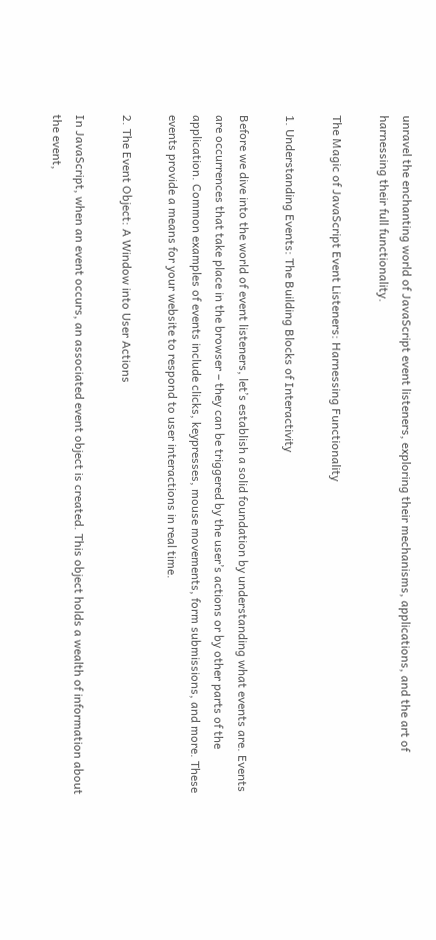unravel the enchanting world of JavaScript event listeners, exploring their mechanisms, applications, and the art of harnessing their full functionality.

The Magic of JavaScript Event Listeners: Harnessing Functionality

1. Understanding Events: The Building Blocks of Interactivity

Before we dive into the world of event listeners, let’s establish a solid foundation by understanding what events are. Events are occurrences that take place in the browser – they can be triggered by the user’s actions or by other parts of the application. Common examples of events include clicks, keypresses, mouse movements, form submissions, and more. These events provide a means for your website to respond to user interactions in real time.

2. The Event Object: A Window into User Actions

In JavaScript, when an event occurs, an associated event object is created. This object holds a wealth of information about the event,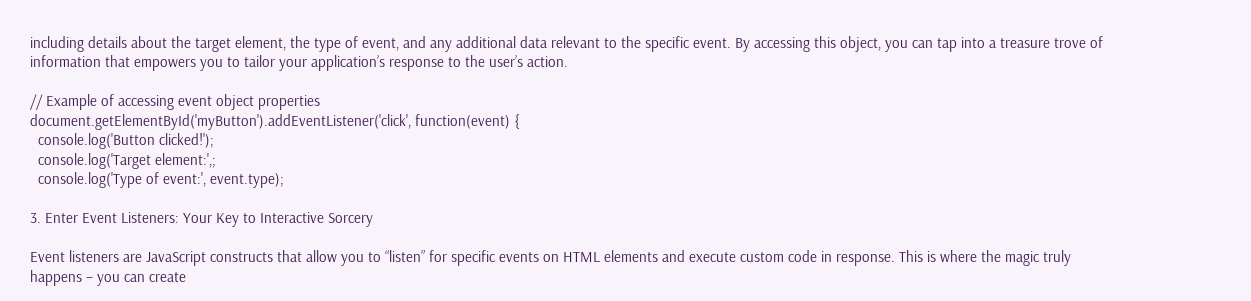including details about the target element, the type of event, and any additional data relevant to the specific event. By accessing this object, you can tap into a treasure trove of information that empowers you to tailor your application’s response to the user’s action.

// Example of accessing event object properties
document.getElementById('myButton').addEventListener('click', function(event) {
  console.log('Button clicked!');
  console.log('Target element:',;
  console.log('Type of event:', event.type);

3. Enter Event Listeners: Your Key to Interactive Sorcery

Event listeners are JavaScript constructs that allow you to “listen” for specific events on HTML elements and execute custom code in response. This is where the magic truly happens – you can create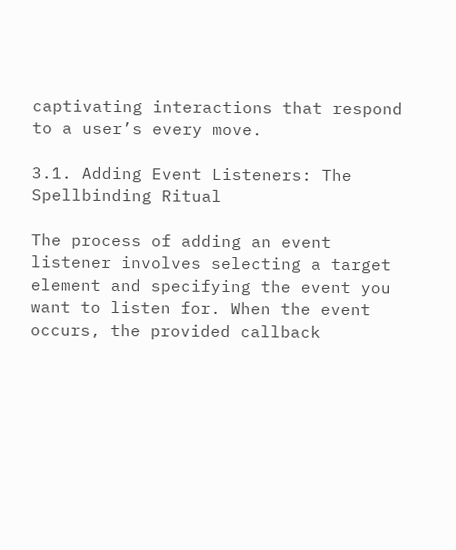captivating interactions that respond to a user’s every move.

3.1. Adding Event Listeners: The Spellbinding Ritual

The process of adding an event listener involves selecting a target element and specifying the event you want to listen for. When the event occurs, the provided callback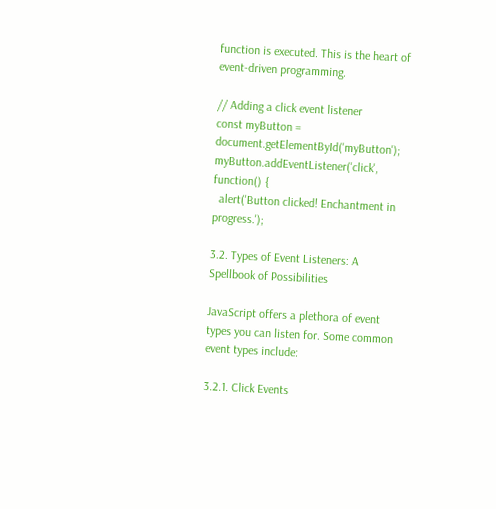function is executed. This is the heart of event-driven programming.

// Adding a click event listener
const myButton = document.getElementById('myButton');
myButton.addEventListener('click', function() {
  alert('Button clicked! Enchantment in progress.');

3.2. Types of Event Listeners: A Spellbook of Possibilities

JavaScript offers a plethora of event types you can listen for. Some common event types include:

3.2.1. Click Events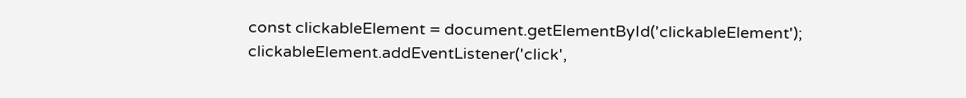const clickableElement = document.getElementById('clickableElement');
clickableElement.addEventListener('click',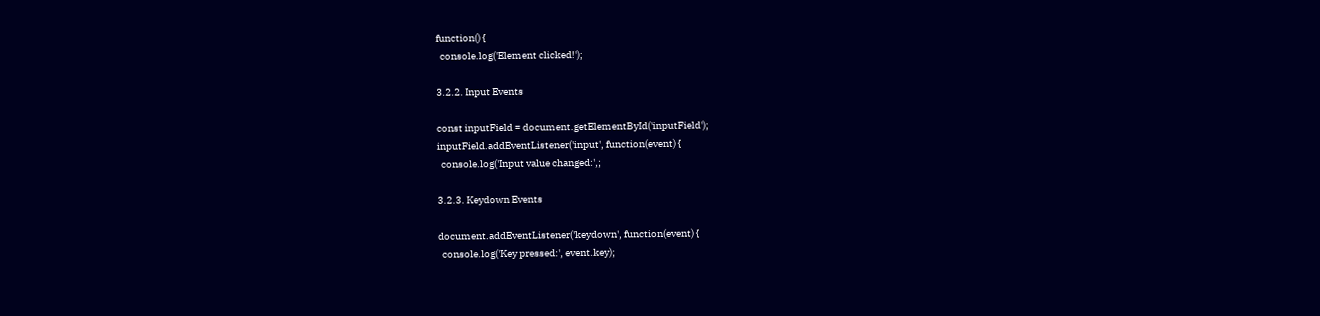function() {
  console.log('Element clicked!');

3.2.2. Input Events

const inputField = document.getElementById('inputField');
inputField.addEventListener('input', function(event) {
  console.log('Input value changed:',;

3.2.3. Keydown Events

document.addEventListener('keydown', function(event) {
  console.log('Key pressed:', event.key);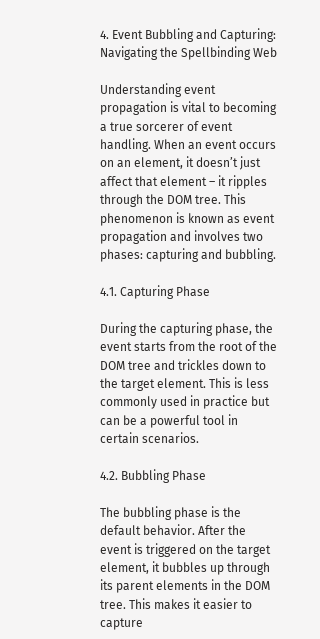4. Event Bubbling and Capturing: Navigating the Spellbinding Web

Understanding event propagation is vital to becoming a true sorcerer of event handling. When an event occurs on an element, it doesn’t just affect that element – it ripples through the DOM tree. This phenomenon is known as event propagation and involves two phases: capturing and bubbling.

4.1. Capturing Phase

During the capturing phase, the event starts from the root of the DOM tree and trickles down to the target element. This is less commonly used in practice but can be a powerful tool in certain scenarios.

4.2. Bubbling Phase

The bubbling phase is the default behavior. After the event is triggered on the target element, it bubbles up through its parent elements in the DOM tree. This makes it easier to capture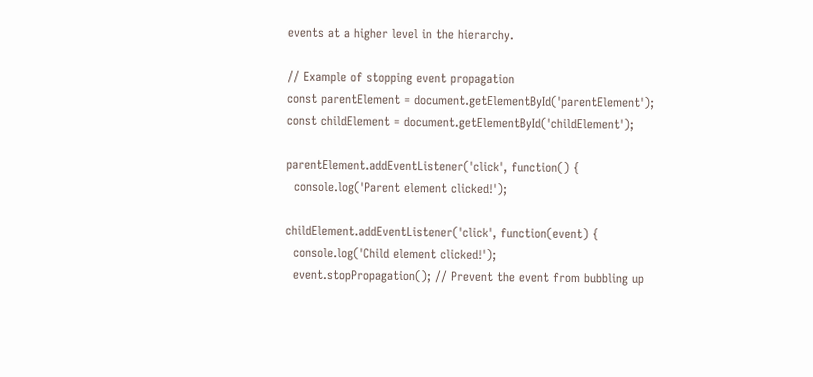events at a higher level in the hierarchy.

// Example of stopping event propagation
const parentElement = document.getElementById('parentElement');
const childElement = document.getElementById('childElement');

parentElement.addEventListener('click', function() {
  console.log('Parent element clicked!');

childElement.addEventListener('click', function(event) {
  console.log('Child element clicked!');
  event.stopPropagation(); // Prevent the event from bubbling up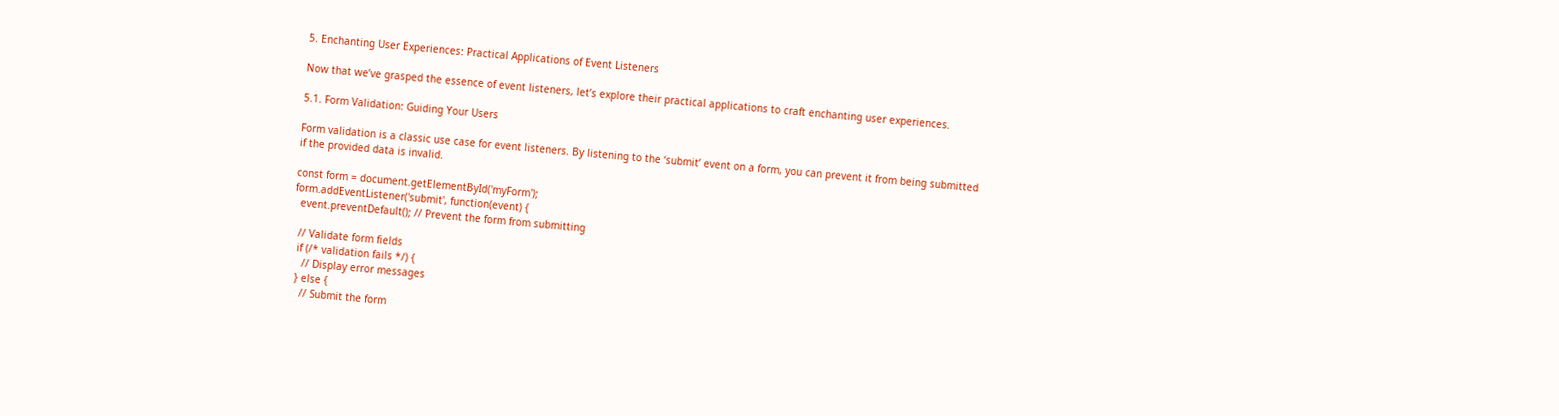5. Enchanting User Experiences: Practical Applications of Event Listeners

Now that we’ve grasped the essence of event listeners, let’s explore their practical applications to craft enchanting user experiences.

5.1. Form Validation: Guiding Your Users

Form validation is a classic use case for event listeners. By listening to the ‘submit’ event on a form, you can prevent it from being submitted if the provided data is invalid.

const form = document.getElementById('myForm');
form.addEventListener('submit', function(event) {
  event.preventDefault(); // Prevent the form from submitting

  // Validate form fields
  if (/* validation fails */) {
    // Display error messages
  } else {
    // Submit the form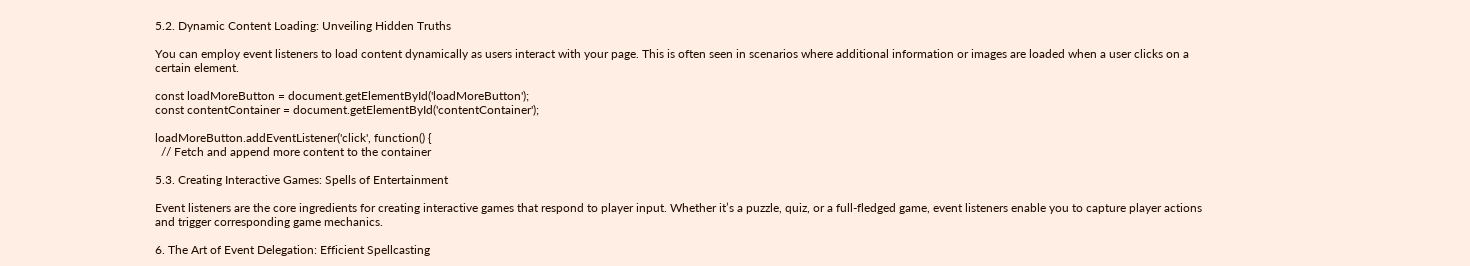5.2. Dynamic Content Loading: Unveiling Hidden Truths

You can employ event listeners to load content dynamically as users interact with your page. This is often seen in scenarios where additional information or images are loaded when a user clicks on a certain element.

const loadMoreButton = document.getElementById('loadMoreButton');
const contentContainer = document.getElementById('contentContainer');

loadMoreButton.addEventListener('click', function() {
  // Fetch and append more content to the container

5.3. Creating Interactive Games: Spells of Entertainment

Event listeners are the core ingredients for creating interactive games that respond to player input. Whether it’s a puzzle, quiz, or a full-fledged game, event listeners enable you to capture player actions and trigger corresponding game mechanics.

6. The Art of Event Delegation: Efficient Spellcasting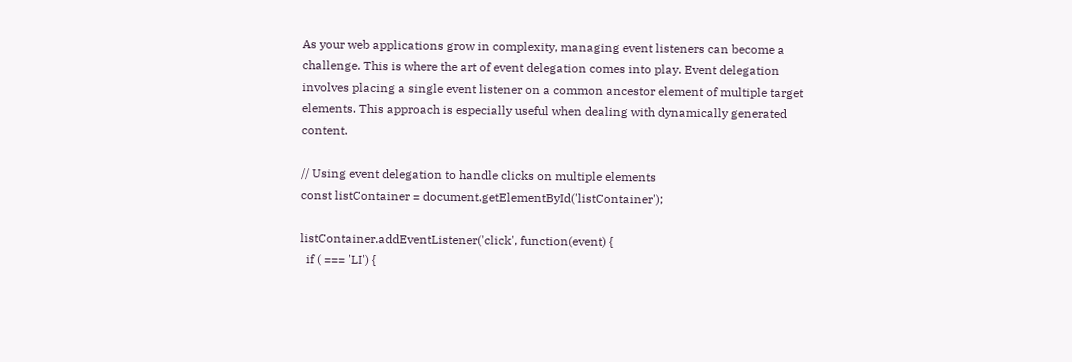As your web applications grow in complexity, managing event listeners can become a challenge. This is where the art of event delegation comes into play. Event delegation involves placing a single event listener on a common ancestor element of multiple target elements. This approach is especially useful when dealing with dynamically generated content.

// Using event delegation to handle clicks on multiple elements
const listContainer = document.getElementById('listContainer');

listContainer.addEventListener('click', function(event) {
  if ( === 'LI') {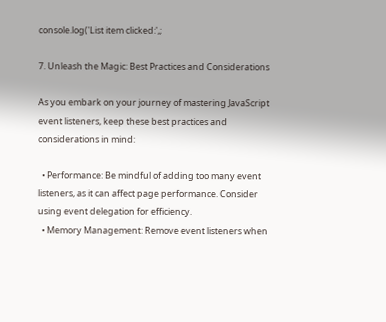console.log('List item clicked:',;

7. Unleash the Magic: Best Practices and Considerations

As you embark on your journey of mastering JavaScript event listeners, keep these best practices and considerations in mind:

  • Performance: Be mindful of adding too many event listeners, as it can affect page performance. Consider using event delegation for efficiency.
  • Memory Management: Remove event listeners when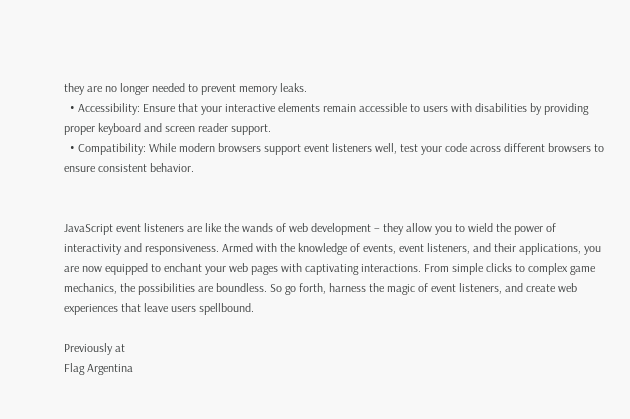they are no longer needed to prevent memory leaks.
  • Accessibility: Ensure that your interactive elements remain accessible to users with disabilities by providing proper keyboard and screen reader support.
  • Compatibility: While modern browsers support event listeners well, test your code across different browsers to ensure consistent behavior.


JavaScript event listeners are like the wands of web development – they allow you to wield the power of interactivity and responsiveness. Armed with the knowledge of events, event listeners, and their applications, you are now equipped to enchant your web pages with captivating interactions. From simple clicks to complex game mechanics, the possibilities are boundless. So go forth, harness the magic of event listeners, and create web experiences that leave users spellbound.

Previously at
Flag Argentina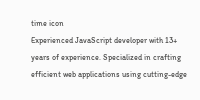time icon
Experienced JavaScript developer with 13+ years of experience. Specialized in crafting efficient web applications using cutting-edge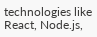technologies like React, Node.js,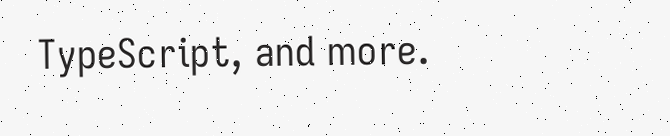TypeScript, and more.